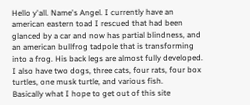Hello y'all. Name's Angel. I currently have an american eastern toad I rescued that had been glanced by a car and now has partial blindness, and an american bullfrog tadpole that is transforming into a frog. His back legs are almost fully developed.
I also have two dogs, three cats, four rats, four box turtles, one musk turtle, and various fish.
Basically what I hope to get out of this site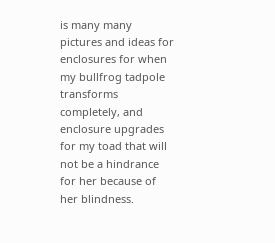is many many pictures and ideas for enclosures for when my bullfrog tadpole transforms completely, and enclosure upgrades for my toad that will not be a hindrance for her because of her blindness.